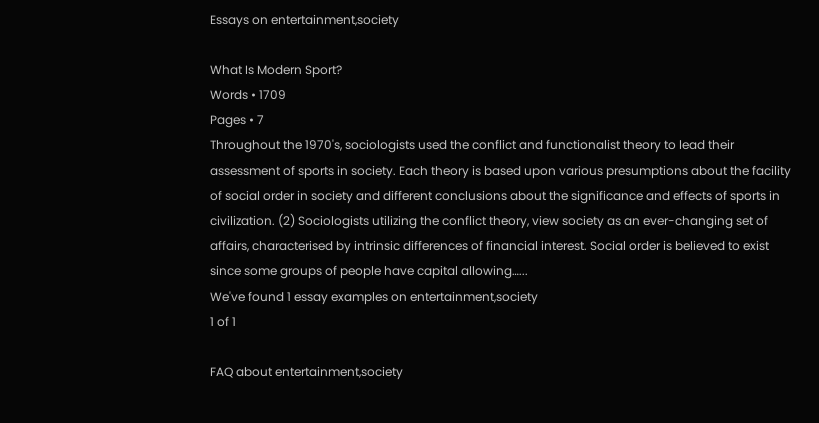Essays on entertainment,society

What Is Modern Sport?
Words • 1709
Pages • 7
Throughout the 1970's, sociologists used the conflict and functionalist theory to lead their assessment of sports in society. Each theory is based upon various presumptions about the facility of social order in society and different conclusions about the significance and effects of sports in civilization. (2) Sociologists utilizing the conflict theory, view society as an ever-changing set of affairs, characterised by intrinsic differences of financial interest. Social order is believed to exist since some groups of people have capital allowing…...
We've found 1 essay examples on entertainment,society
1 of 1

FAQ about entertainment,society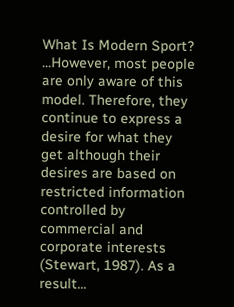What Is Modern Sport?
...However, most people are only aware of this model. Therefore, they continue to express a desire for what they get although their desires are based on restricted information controlled by commercial and corporate interests (Stewart, 1987). As a result...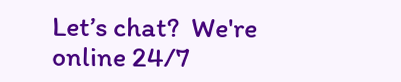Let’s chat?  We're online 24/7